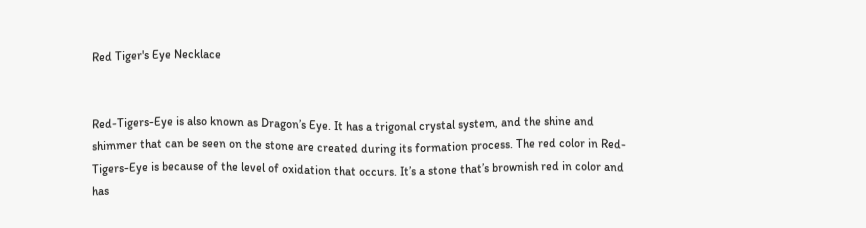Red Tiger's Eye Necklace


Red-Tigers-Eye is also known as Dragon’s Eye. It has a trigonal crystal system, and the shine and shimmer that can be seen on the stone are created during its formation process. The red color in Red-Tigers-Eye is because of the level of oxidation that occurs. It’s a stone that’s brownish red in color and has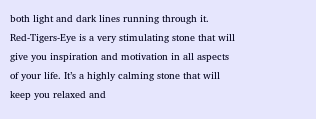both light and dark lines running through it.
Red-Tigers-Eye is a very stimulating stone that will give you inspiration and motivation in all aspects of your life. It’s a highly calming stone that will keep you relaxed and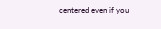centered even if you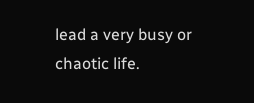lead a very busy or chaotic life.